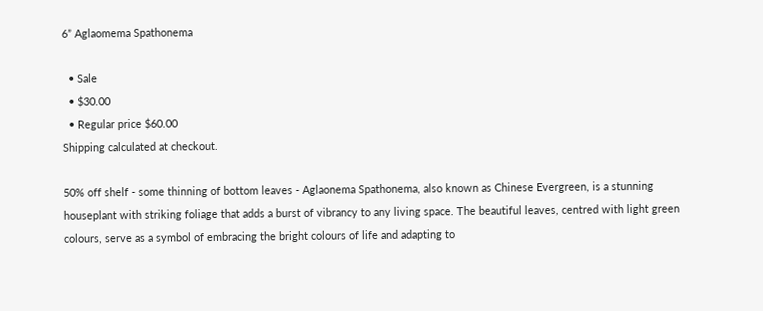6” Aglaomema Spathonema

  • Sale
  • $30.00
  • Regular price $60.00
Shipping calculated at checkout.

50% off shelf - some thinning of bottom leaves - Aglaonema Spathonema, also known as Chinese Evergreen, is a stunning houseplant with striking foliage that adds a burst of vibrancy to any living space. The beautiful leaves, centred with light green colours, serve as a symbol of embracing the bright colours of life and adapting to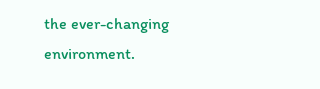the ever-changing environment.